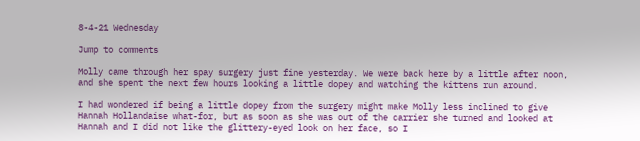8-4-21 Wednesday

Jump to comments

Molly came through her spay surgery just fine yesterday. We were back here by a little after noon, and she spent the next few hours looking a little dopey and watching the kittens run around.

I had wondered if being a little dopey from the surgery might make Molly less inclined to give Hannah Hollandaise what-for, but as soon as she was out of the carrier she turned and looked at Hannah and I did not like the glittery-eyed look on her face, so I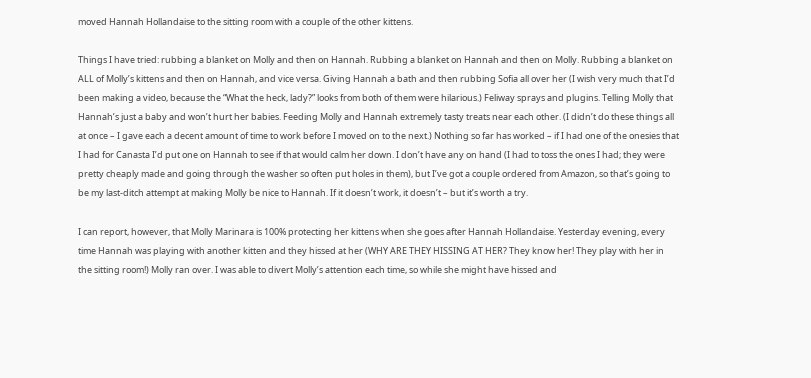moved Hannah Hollandaise to the sitting room with a couple of the other kittens.

Things I have tried: rubbing a blanket on Molly and then on Hannah. Rubbing a blanket on Hannah and then on Molly. Rubbing a blanket on ALL of Molly’s kittens and then on Hannah, and vice versa. Giving Hannah a bath and then rubbing Sofia all over her (I wish very much that I’d been making a video, because the “What the heck, lady?” looks from both of them were hilarious.) Feliway sprays and plugins. Telling Molly that Hannah’s just a baby and won’t hurt her babies. Feeding Molly and Hannah extremely tasty treats near each other. (I didn’t do these things all at once – I gave each a decent amount of time to work before I moved on to the next.) Nothing so far has worked – if I had one of the onesies that I had for Canasta I’d put one on Hannah to see if that would calm her down. I don’t have any on hand (I had to toss the ones I had; they were pretty cheaply made and going through the washer so often put holes in them), but I’ve got a couple ordered from Amazon, so that’s going to be my last-ditch attempt at making Molly be nice to Hannah. If it doesn’t work, it doesn’t – but it’s worth a try.

I can report, however, that Molly Marinara is 100% protecting her kittens when she goes after Hannah Hollandaise. Yesterday evening, every time Hannah was playing with another kitten and they hissed at her (WHY ARE THEY HISSING AT HER? They know her! They play with her in the sitting room!) Molly ran over. I was able to divert Molly’s attention each time, so while she might have hissed and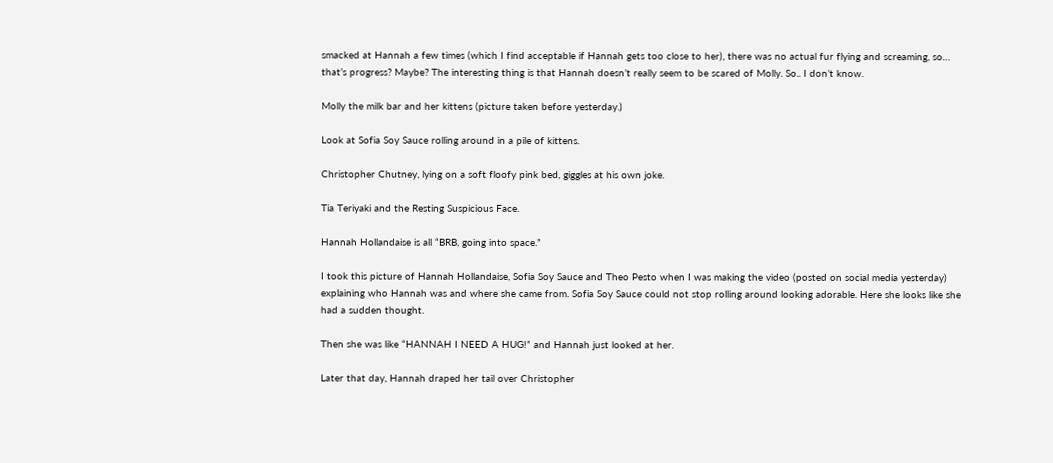smacked at Hannah a few times (which I find acceptable if Hannah gets too close to her), there was no actual fur flying and screaming, so… that’s progress? Maybe? The interesting thing is that Hannah doesn’t really seem to be scared of Molly. So.. I don’t know.

Molly the milk bar and her kittens (picture taken before yesterday.)

Look at Sofia Soy Sauce rolling around in a pile of kittens.

Christopher Chutney, lying on a soft floofy pink bed, giggles at his own joke.

Tia Teriyaki and the Resting Suspicious Face.

Hannah Hollandaise is all “BRB, going into space.”

I took this picture of Hannah Hollandaise, Sofia Soy Sauce and Theo Pesto when I was making the video (posted on social media yesterday) explaining who Hannah was and where she came from. Sofia Soy Sauce could not stop rolling around looking adorable. Here she looks like she had a sudden thought.

Then she was like “HANNAH I NEED A HUG!” and Hannah just looked at her.

Later that day, Hannah draped her tail over Christopher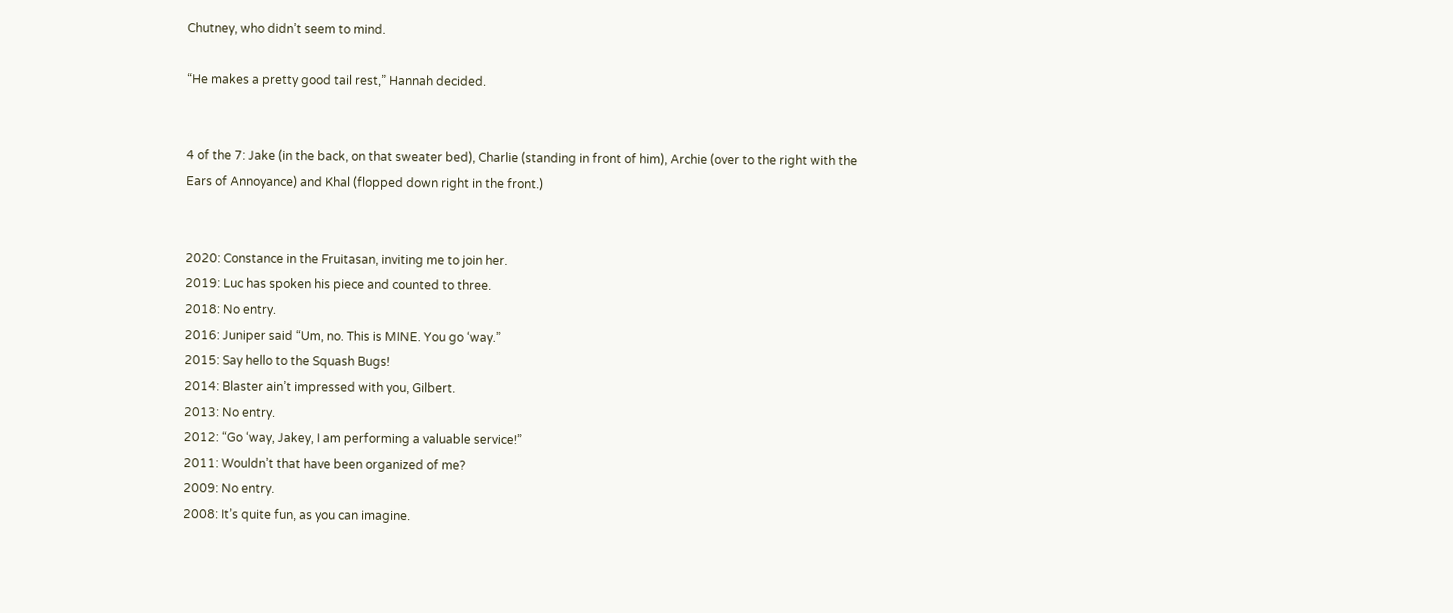Chutney, who didn’t seem to mind.

“He makes a pretty good tail rest,” Hannah decided.


4 of the 7: Jake (in the back, on that sweater bed), Charlie (standing in front of him), Archie (over to the right with the Ears of Annoyance) and Khal (flopped down right in the front.)


2020: Constance in the Fruitasan, inviting me to join her.
2019: Luc has spoken his piece and counted to three.
2018: No entry.
2016: Juniper said “Um, no. This is MINE. You go ‘way.”
2015: Say hello to the Squash Bugs!
2014: Blaster ain’t impressed with you, Gilbert.
2013: No entry.
2012: “Go ‘way, Jakey, I am performing a valuable service!”
2011: Wouldn’t that have been organized of me?
2009: No entry.
2008: It’s quite fun, as you can imagine.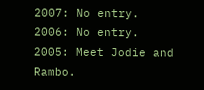2007: No entry.
2006: No entry.
2005: Meet Jodie and Rambo.